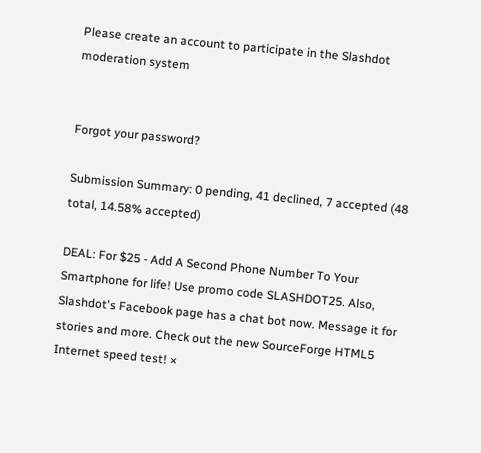Please create an account to participate in the Slashdot moderation system


Forgot your password?

Submission Summary: 0 pending, 41 declined, 7 accepted (48 total, 14.58% accepted)

DEAL: For $25 - Add A Second Phone Number To Your Smartphone for life! Use promo code SLASHDOT25. Also, Slashdot's Facebook page has a chat bot now. Message it for stories and more. Check out the new SourceForge HTML5 Internet speed test! ×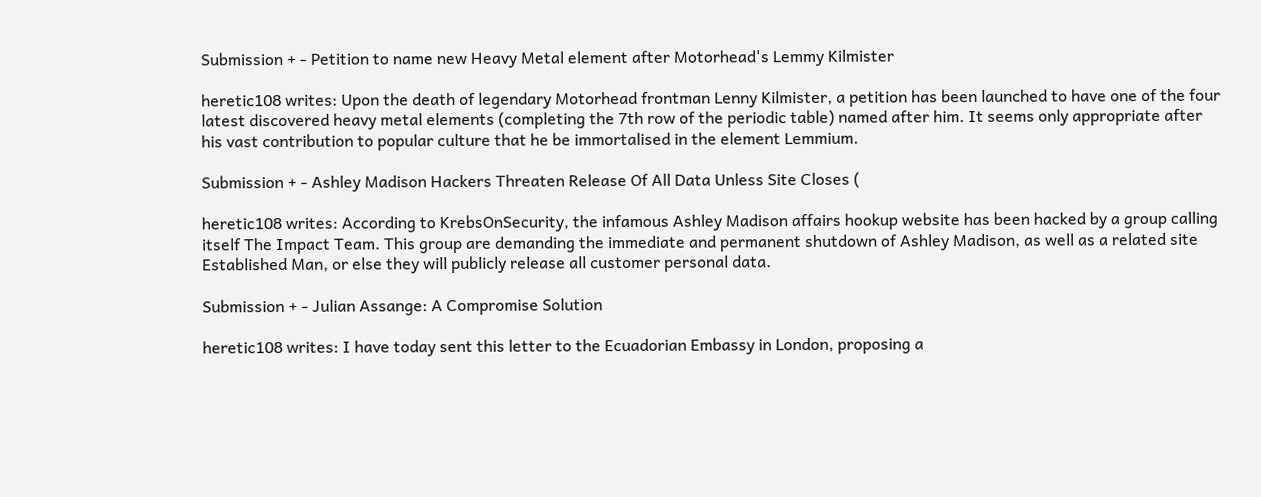Submission + - Petition to name new Heavy Metal element after Motorhead's Lemmy Kilmister

heretic108 writes: Upon the death of legendary Motorhead frontman Lenny Kilmister, a petition has been launched to have one of the four latest discovered heavy metal elements (completing the 7th row of the periodic table) named after him. It seems only appropriate after his vast contribution to popular culture that he be immortalised in the element Lemmium.

Submission + - Ashley Madison Hackers Threaten Release Of All Data Unless Site Closes (

heretic108 writes: According to KrebsOnSecurity, the infamous Ashley Madison affairs hookup website has been hacked by a group calling itself The Impact Team. This group are demanding the immediate and permanent shutdown of Ashley Madison, as well as a related site Established Man, or else they will publicly release all customer personal data.

Submission + - Julian Assange: A Compromise Solution

heretic108 writes: I have today sent this letter to the Ecuadorian Embassy in London, proposing a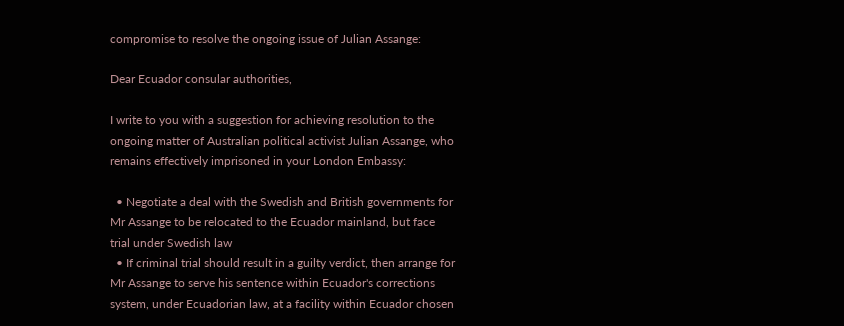compromise to resolve the ongoing issue of Julian Assange:

Dear Ecuador consular authorities,

I write to you with a suggestion for achieving resolution to the ongoing matter of Australian political activist Julian Assange, who remains effectively imprisoned in your London Embassy:

  • Negotiate a deal with the Swedish and British governments for Mr Assange to be relocated to the Ecuador mainland, but face trial under Swedish law
  • If criminal trial should result in a guilty verdict, then arrange for Mr Assange to serve his sentence within Ecuador's corrections system, under Ecuadorian law, at a facility within Ecuador chosen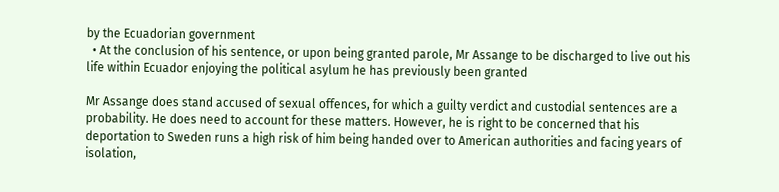by the Ecuadorian government
  • At the conclusion of his sentence, or upon being granted parole, Mr Assange to be discharged to live out his life within Ecuador enjoying the political asylum he has previously been granted

Mr Assange does stand accused of sexual offences, for which a guilty verdict and custodial sentences are a probability. He does need to account for these matters. However, he is right to be concerned that his deportation to Sweden runs a high risk of him being handed over to American authorities and facing years of isolation,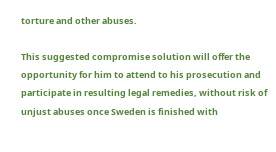torture and other abuses.

This suggested compromise solution will offer the opportunity for him to attend to his prosecution and participate in resulting legal remedies, without risk of unjust abuses once Sweden is finished with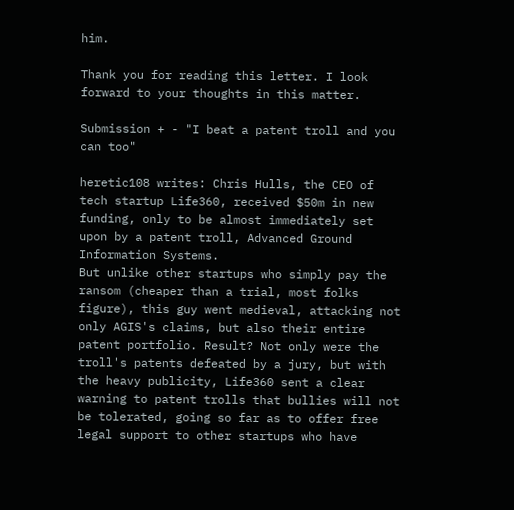him.

Thank you for reading this letter. I look forward to your thoughts in this matter.

Submission + - "I beat a patent troll and you can too"

heretic108 writes: Chris Hulls, the CEO of tech startup Life360, received $50m in new funding, only to be almost immediately set upon by a patent troll, Advanced Ground Information Systems.
But unlike other startups who simply pay the ransom (cheaper than a trial, most folks figure), this guy went medieval, attacking not only AGIS's claims, but also their entire patent portfolio. Result? Not only were the troll's patents defeated by a jury, but with the heavy publicity, Life360 sent a clear warning to patent trolls that bullies will not be tolerated, going so far as to offer free legal support to other startups who have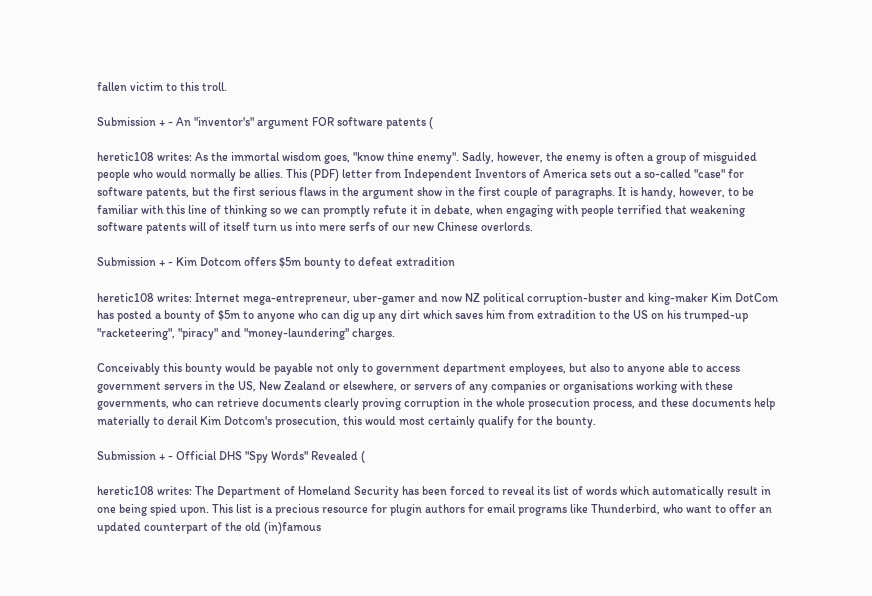fallen victim to this troll.

Submission + - An "inventor's" argument FOR software patents (

heretic108 writes: As the immortal wisdom goes, "know thine enemy". Sadly, however, the enemy is often a group of misguided people who would normally be allies. This (PDF) letter from Independent Inventors of America sets out a so-called "case" for software patents, but the first serious flaws in the argument show in the first couple of paragraphs. It is handy, however, to be familiar with this line of thinking so we can promptly refute it in debate, when engaging with people terrified that weakening software patents will of itself turn us into mere serfs of our new Chinese overlords.

Submission + - Kim Dotcom offers $5m bounty to defeat extradition

heretic108 writes: Internet mega-entrepreneur, uber-gamer and now NZ political corruption-buster and king-maker Kim DotCom has posted a bounty of $5m to anyone who can dig up any dirt which saves him from extradition to the US on his trumped-up "racketeering", "piracy" and "money-laundering" charges.

Conceivably this bounty would be payable not only to government department employees, but also to anyone able to access government servers in the US, New Zealand or elsewhere, or servers of any companies or organisations working with these governments, who can retrieve documents clearly proving corruption in the whole prosecution process, and these documents help materially to derail Kim Dotcom's prosecution, this would most certainly qualify for the bounty.

Submission + - Official DHS "Spy Words" Revealed (

heretic108 writes: The Department of Homeland Security has been forced to reveal its list of words which automatically result in one being spied upon. This list is a precious resource for plugin authors for email programs like Thunderbird, who want to offer an updated counterpart of the old (in)famous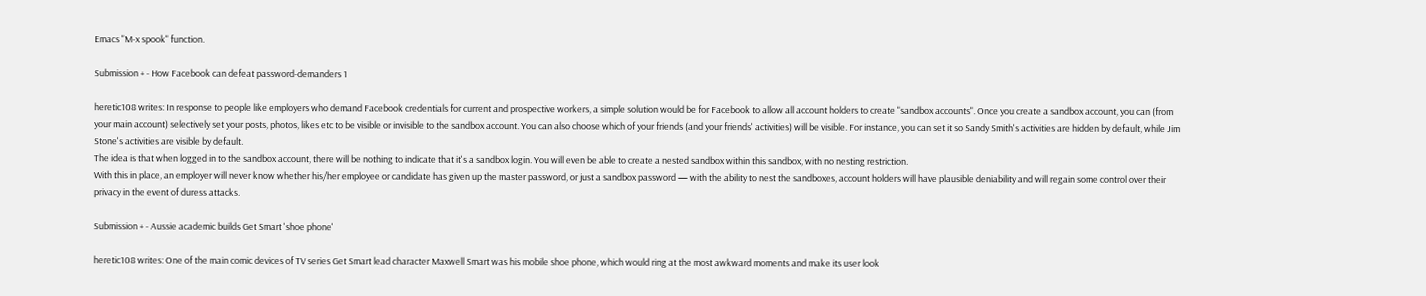Emacs "M-x spook" function.

Submission + - How Facebook can defeat password-demanders 1

heretic108 writes: In response to people like employers who demand Facebook credentials for current and prospective workers, a simple solution would be for Facebook to allow all account holders to create "sandbox accounts". Once you create a sandbox account, you can (from your main account) selectively set your posts, photos, likes etc to be visible or invisible to the sandbox account. You can also choose which of your friends (and your friends' activities) will be visible. For instance, you can set it so Sandy Smith's activities are hidden by default, while Jim Stone's activities are visible by default.
The idea is that when logged in to the sandbox account, there will be nothing to indicate that it's a sandbox login. You will even be able to create a nested sandbox within this sandbox, with no nesting restriction.
With this in place, an employer will never know whether his/her employee or candidate has given up the master password, or just a sandbox password — with the ability to nest the sandboxes, account holders will have plausible deniability and will regain some control over their privacy in the event of duress attacks.

Submission + - Aussie academic builds Get Smart 'shoe phone'

heretic108 writes: One of the main comic devices of TV series Get Smart lead character Maxwell Smart was his mobile shoe phone, which would ring at the most awkward moments and make its user look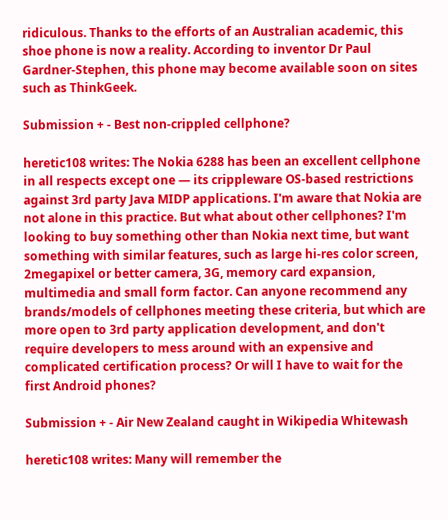ridiculous. Thanks to the efforts of an Australian academic, this shoe phone is now a reality. According to inventor Dr Paul Gardner-Stephen, this phone may become available soon on sites such as ThinkGeek.

Submission + - Best non-crippled cellphone?

heretic108 writes: The Nokia 6288 has been an excellent cellphone in all respects except one — its crippleware OS-based restrictions against 3rd party Java MIDP applications. I'm aware that Nokia are not alone in this practice. But what about other cellphones? I'm looking to buy something other than Nokia next time, but want something with similar features, such as large hi-res color screen, 2megapixel or better camera, 3G, memory card expansion, multimedia and small form factor. Can anyone recommend any brands/models of cellphones meeting these criteria, but which are more open to 3rd party application development, and don't require developers to mess around with an expensive and complicated certification process? Or will I have to wait for the first Android phones?

Submission + - Air New Zealand caught in Wikipedia Whitewash

heretic108 writes: Many will remember the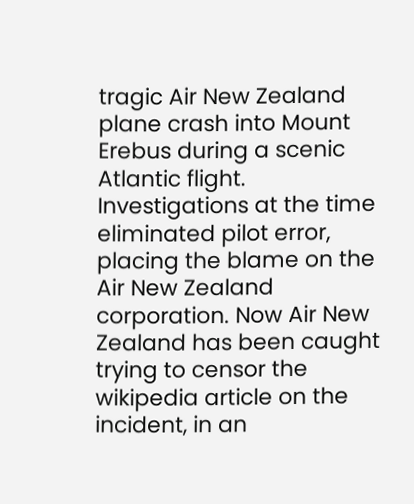tragic Air New Zealand plane crash into Mount Erebus during a scenic Atlantic flight. Investigations at the time eliminated pilot error, placing the blame on the Air New Zealand corporation. Now Air New Zealand has been caught trying to censor the wikipedia article on the incident, in an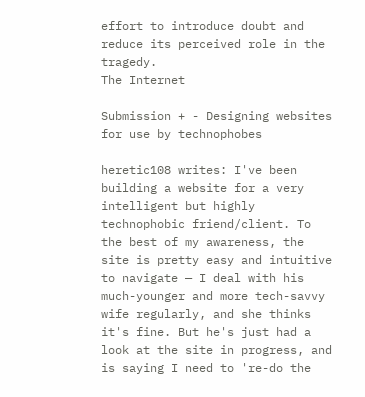effort to introduce doubt and reduce its perceived role in the tragedy.
The Internet

Submission + - Designing websites for use by technophobes

heretic108 writes: I've been building a website for a very intelligent but highly technophobic friend/client. To the best of my awareness, the site is pretty easy and intuitive to navigate — I deal with his much-younger and more tech-savvy wife regularly, and she thinks it's fine. But he's just had a look at the site in progress, and is saying I need to 're-do the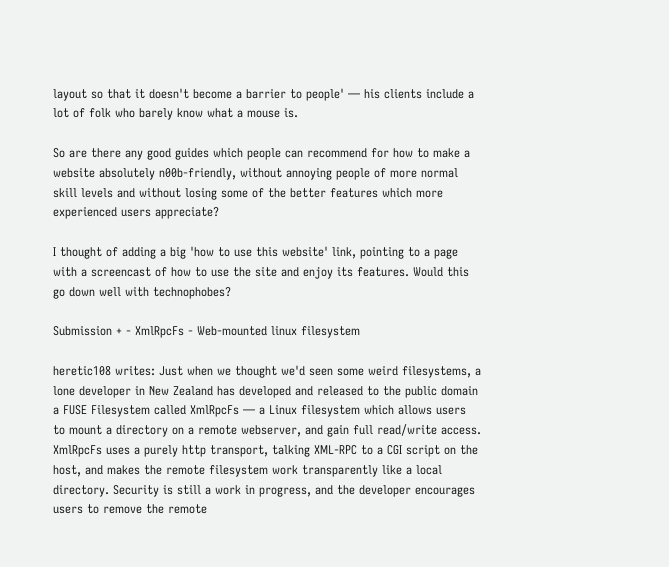layout so that it doesn't become a barrier to people' — his clients include a lot of folk who barely know what a mouse is.

So are there any good guides which people can recommend for how to make a website absolutely n00b-friendly, without annoying people of more normal skill levels and without losing some of the better features which more experienced users appreciate?

I thought of adding a big 'how to use this website' link, pointing to a page with a screencast of how to use the site and enjoy its features. Would this go down well with technophobes?

Submission + - XmlRpcFs - Web-mounted linux filesystem

heretic108 writes: Just when we thought we'd seen some weird filesystems, a lone developer in New Zealand has developed and released to the public domain a FUSE Filesystem called XmlRpcFs — a Linux filesystem which allows users to mount a directory on a remote webserver, and gain full read/write access. XmlRpcFs uses a purely http transport, talking XML-RPC to a CGI script on the host, and makes the remote filesystem work transparently like a local directory. Security is still a work in progress, and the developer encourages users to remove the remote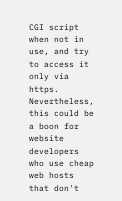CGI script when not in use, and try to access it only via https. Nevertheless, this could be a boon for website developers who use cheap web hosts that don't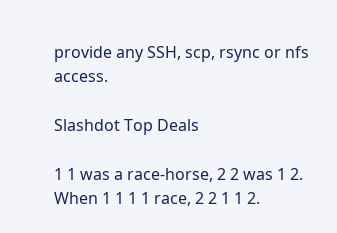provide any SSH, scp, rsync or nfs access.

Slashdot Top Deals

1 1 was a race-horse, 2 2 was 1 2. When 1 1 1 1 race, 2 2 1 1 2.